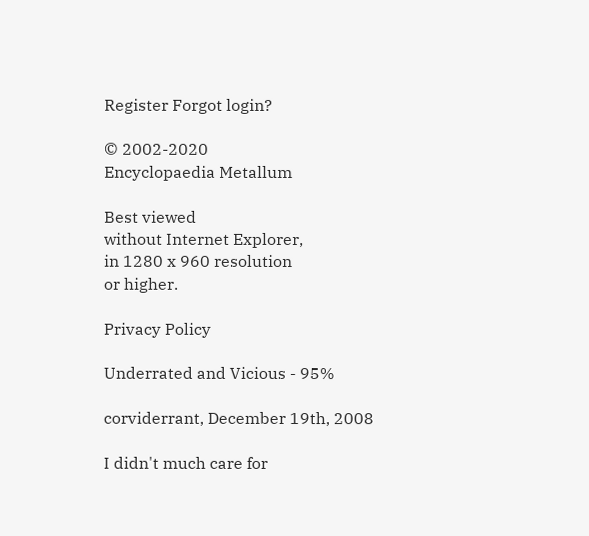Register Forgot login?

© 2002-2020
Encyclopaedia Metallum

Best viewed
without Internet Explorer,
in 1280 x 960 resolution
or higher.

Privacy Policy

Underrated and Vicious - 95%

corviderrant, December 19th, 2008

I didn't much care for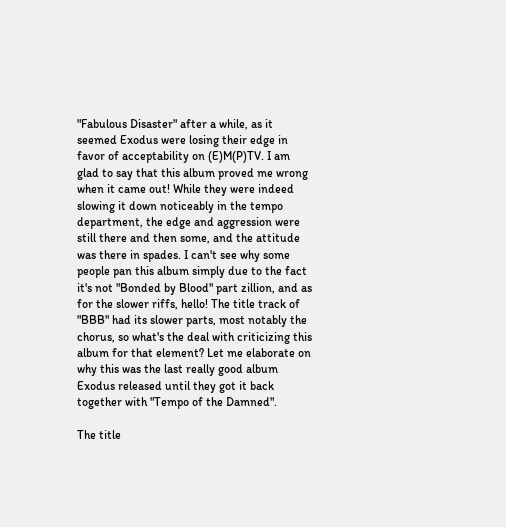"Fabulous Disaster" after a while, as it seemed Exodus were losing their edge in favor of acceptability on (E)M(P)TV. I am glad to say that this album proved me wrong when it came out! While they were indeed slowing it down noticeably in the tempo department, the edge and aggression were still there and then some, and the attitude was there in spades. I can't see why some people pan this album simply due to the fact it's not "Bonded by Blood" part zillion, and as for the slower riffs, hello! The title track of "BBB" had its slower parts, most notably the chorus, so what's the deal with criticizing this album for that element? Let me elaborate on why this was the last really good album Exodus released until they got it back together with "Tempo of the Damned".

The title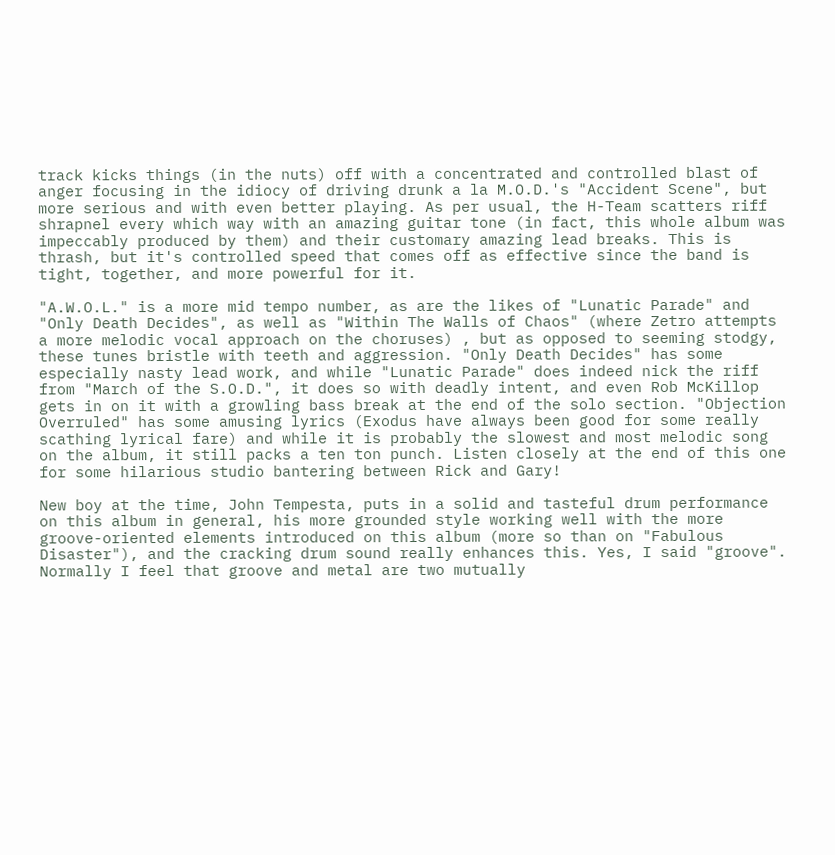track kicks things (in the nuts) off with a concentrated and controlled blast of anger focusing in the idiocy of driving drunk a la M.O.D.'s "Accident Scene", but more serious and with even better playing. As per usual, the H-Team scatters riff shrapnel every which way with an amazing guitar tone (in fact, this whole album was impeccably produced by them) and their customary amazing lead breaks. This is thrash, but it's controlled speed that comes off as effective since the band is tight, together, and more powerful for it.

"A.W.O.L." is a more mid tempo number, as are the likes of "Lunatic Parade" and "Only Death Decides", as well as "Within The Walls of Chaos" (where Zetro attempts a more melodic vocal approach on the choruses) , but as opposed to seeming stodgy, these tunes bristle with teeth and aggression. "Only Death Decides" has some especially nasty lead work, and while "Lunatic Parade" does indeed nick the riff from "March of the S.O.D.", it does so with deadly intent, and even Rob McKillop gets in on it with a growling bass break at the end of the solo section. "Objection Overruled" has some amusing lyrics (Exodus have always been good for some really scathing lyrical fare) and while it is probably the slowest and most melodic song on the album, it still packs a ten ton punch. Listen closely at the end of this one for some hilarious studio bantering between Rick and Gary!

New boy at the time, John Tempesta, puts in a solid and tasteful drum performance on this album in general, his more grounded style working well with the more groove-oriented elements introduced on this album (more so than on "Fabulous Disaster"), and the cracking drum sound really enhances this. Yes, I said "groove". Normally I feel that groove and metal are two mutually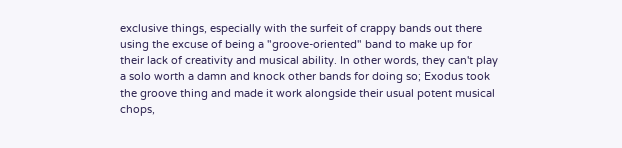exclusive things, especially with the surfeit of crappy bands out there using the excuse of being a "groove-oriented" band to make up for their lack of creativity and musical ability. In other words, they can't play a solo worth a damn and knock other bands for doing so; Exodus took the groove thing and made it work alongside their usual potent musical chops,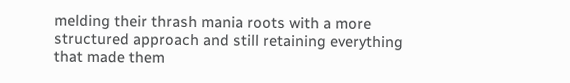melding their thrash mania roots with a more structured approach and still retaining everything that made them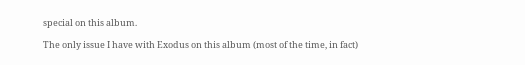special on this album.

The only issue I have with Exodus on this album (most of the time, in fact)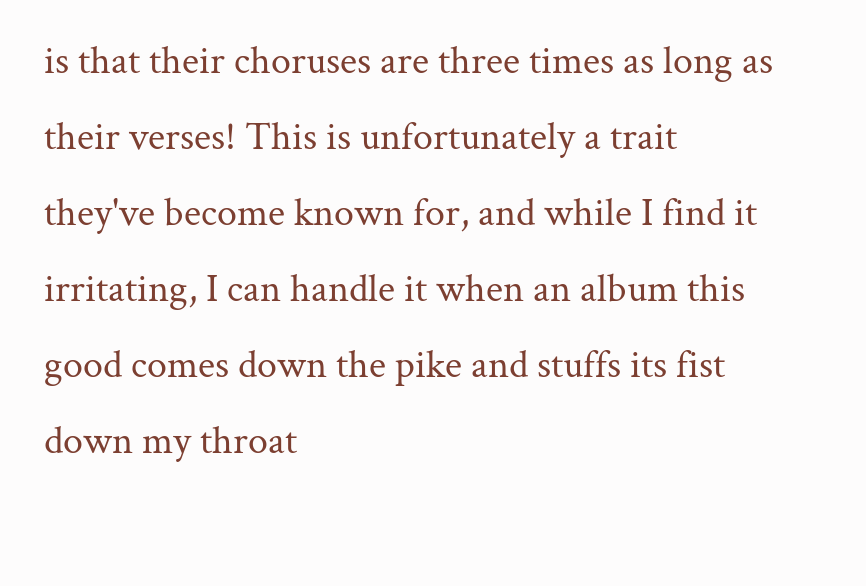is that their choruses are three times as long as their verses! This is unfortunately a trait they've become known for, and while I find it irritating, I can handle it when an album this good comes down the pike and stuffs its fist down my throat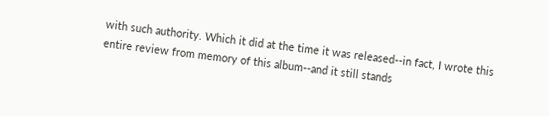with such authority. Which it did at the time it was released--in fact, I wrote this entire review from memory of this album--and it still stands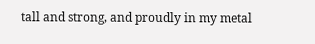tall and strong, and proudly in my metal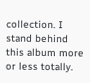collection. I stand behind this album more or less totally.